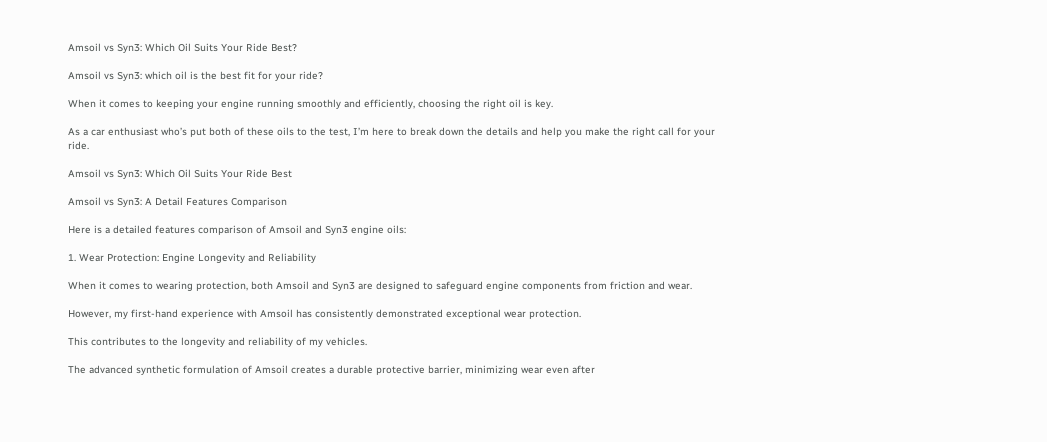Amsoil vs Syn3: Which Oil Suits Your Ride Best?

Amsoil vs Syn3: which oil is the best fit for your ride?

When it comes to keeping your engine running smoothly and efficiently, choosing the right oil is key.

As a car enthusiast who’s put both of these oils to the test, I’m here to break down the details and help you make the right call for your ride.

Amsoil vs Syn3: Which Oil Suits Your Ride Best

Amsoil vs Syn3: A Detail Features Comparison

Here is a detailed features comparison of Amsoil and Syn3 engine oils:

1. Wear Protection: Engine Longevity and Reliability

When it comes to wearing protection, both Amsoil and Syn3 are designed to safeguard engine components from friction and wear.

However, my first-hand experience with Amsoil has consistently demonstrated exceptional wear protection.

This contributes to the longevity and reliability of my vehicles.

The advanced synthetic formulation of Amsoil creates a durable protective barrier, minimizing wear even after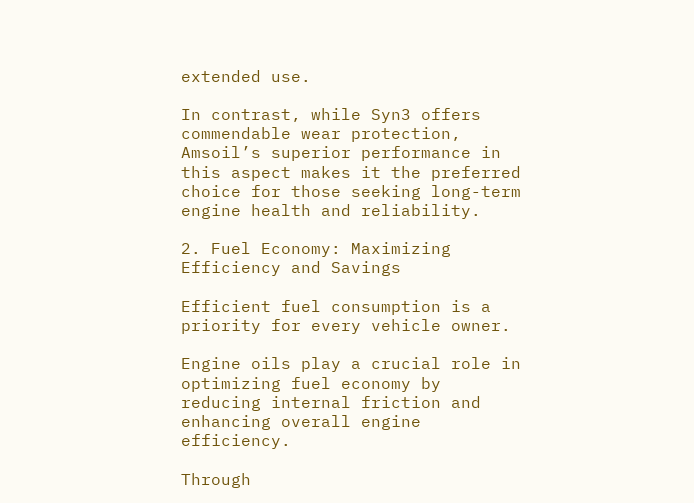extended use.

In contrast, while Syn3 offers commendable wear protection, Amsoil’s superior performance in this aspect makes it the preferred choice for those seeking long-term engine health and reliability.

2. Fuel Economy: Maximizing Efficiency and Savings

Efficient fuel consumption is a priority for every vehicle owner.

Engine oils play a crucial role in optimizing fuel economy by reducing internal friction and enhancing overall engine efficiency.

Through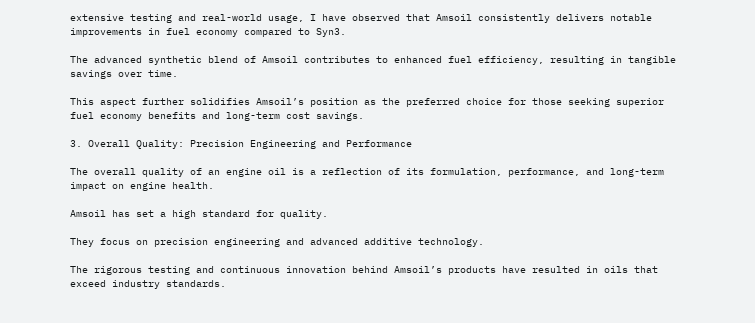extensive testing and real-world usage, I have observed that Amsoil consistently delivers notable improvements in fuel economy compared to Syn3.

The advanced synthetic blend of Amsoil contributes to enhanced fuel efficiency, resulting in tangible savings over time.

This aspect further solidifies Amsoil’s position as the preferred choice for those seeking superior fuel economy benefits and long-term cost savings.

3. Overall Quality: Precision Engineering and Performance

The overall quality of an engine oil is a reflection of its formulation, performance, and long-term impact on engine health.

Amsoil has set a high standard for quality.

They focus on precision engineering and advanced additive technology.

The rigorous testing and continuous innovation behind Amsoil’s products have resulted in oils that exceed industry standards.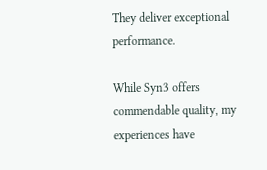They deliver exceptional performance.

While Syn3 offers commendable quality, my experiences have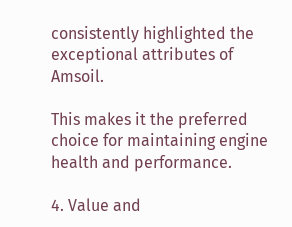consistently highlighted the exceptional attributes of Amsoil.

This makes it the preferred choice for maintaining engine health and performance.

4. Value and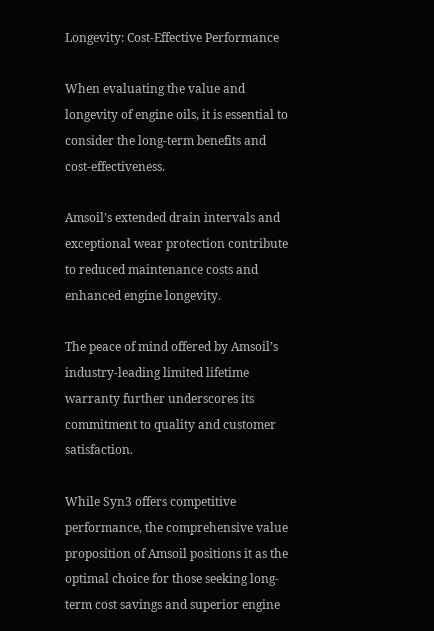Longevity: Cost-Effective Performance

When evaluating the value and longevity of engine oils, it is essential to consider the long-term benefits and cost-effectiveness.

Amsoil’s extended drain intervals and exceptional wear protection contribute to reduced maintenance costs and enhanced engine longevity.

The peace of mind offered by Amsoil’s industry-leading limited lifetime warranty further underscores its commitment to quality and customer satisfaction.

While Syn3 offers competitive performance, the comprehensive value proposition of Amsoil positions it as the optimal choice for those seeking long-term cost savings and superior engine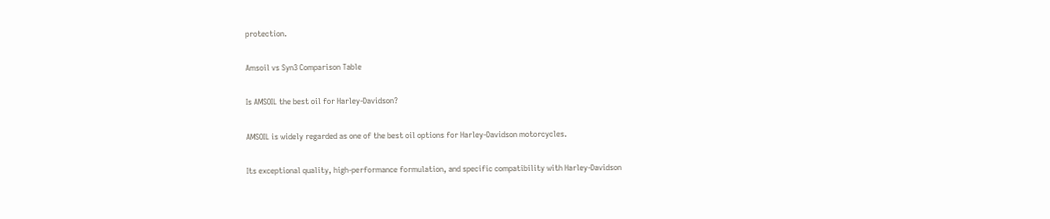protection.

Amsoil vs Syn3 Comparison Table

Is AMSOIL the best oil for Harley-Davidson?

AMSOIL is widely regarded as one of the best oil options for Harley-Davidson motorcycles.

Its exceptional quality, high-performance formulation, and specific compatibility with Harley-Davidson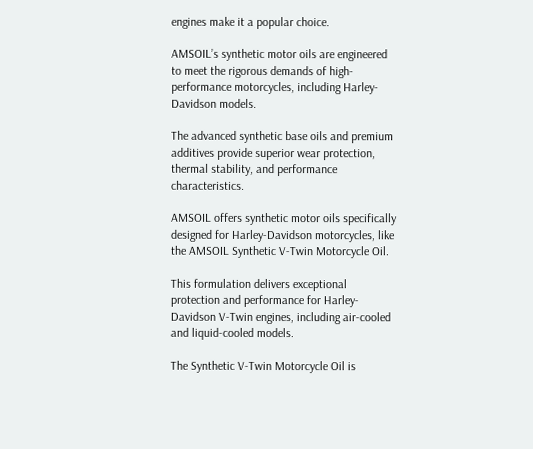engines make it a popular choice.

AMSOIL’s synthetic motor oils are engineered to meet the rigorous demands of high-performance motorcycles, including Harley-Davidson models.

The advanced synthetic base oils and premium additives provide superior wear protection, thermal stability, and performance characteristics.

AMSOIL offers synthetic motor oils specifically designed for Harley-Davidson motorcycles, like the AMSOIL Synthetic V-Twin Motorcycle Oil.

This formulation delivers exceptional protection and performance for Harley-Davidson V-Twin engines, including air-cooled and liquid-cooled models.

The Synthetic V-Twin Motorcycle Oil is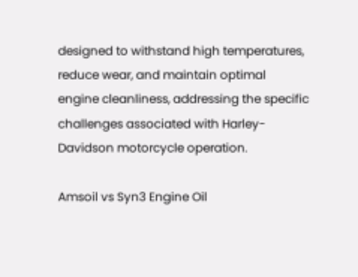designed to withstand high temperatures, reduce wear, and maintain optimal engine cleanliness, addressing the specific challenges associated with Harley-Davidson motorcycle operation.

Amsoil vs Syn3 Engine Oil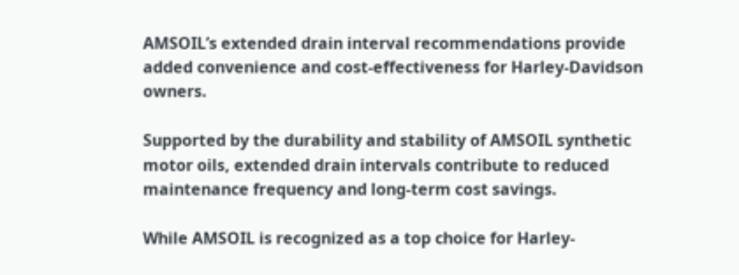AMSOIL’s extended drain interval recommendations provide added convenience and cost-effectiveness for Harley-Davidson owners.

Supported by the durability and stability of AMSOIL synthetic motor oils, extended drain intervals contribute to reduced maintenance frequency and long-term cost savings.

While AMSOIL is recognized as a top choice for Harley-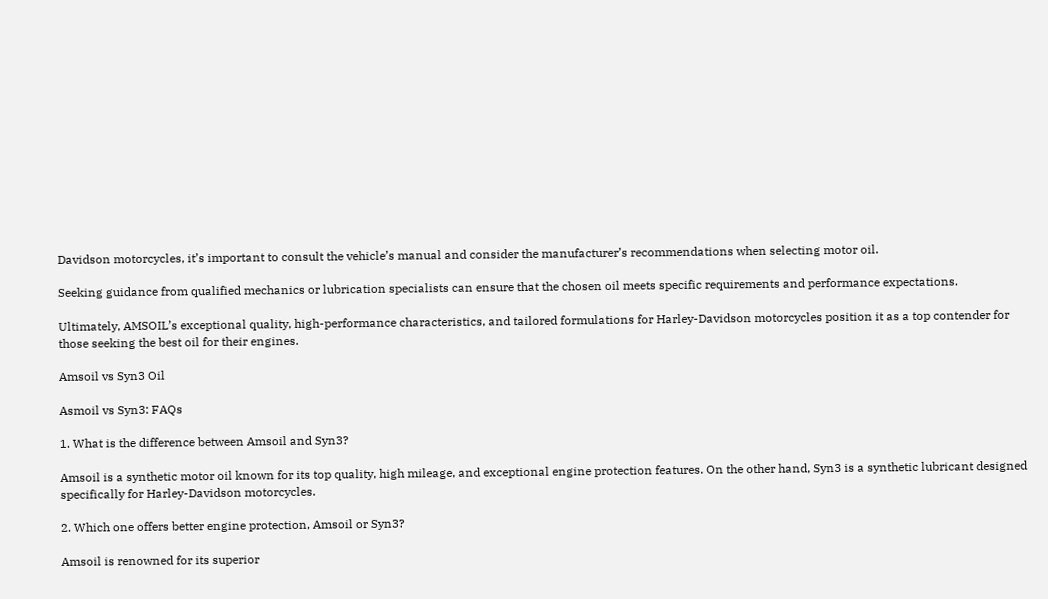Davidson motorcycles, it’s important to consult the vehicle’s manual and consider the manufacturer’s recommendations when selecting motor oil.

Seeking guidance from qualified mechanics or lubrication specialists can ensure that the chosen oil meets specific requirements and performance expectations.

Ultimately, AMSOIL’s exceptional quality, high-performance characteristics, and tailored formulations for Harley-Davidson motorcycles position it as a top contender for those seeking the best oil for their engines.

Amsoil vs Syn3 Oil

Asmoil vs Syn3: FAQs

1. What is the difference between Amsoil and Syn3?

Amsoil is a synthetic motor oil known for its top quality, high mileage, and exceptional engine protection features. On the other hand, Syn3 is a synthetic lubricant designed specifically for Harley-Davidson motorcycles.

2. Which one offers better engine protection, Amsoil or Syn3?

Amsoil is renowned for its superior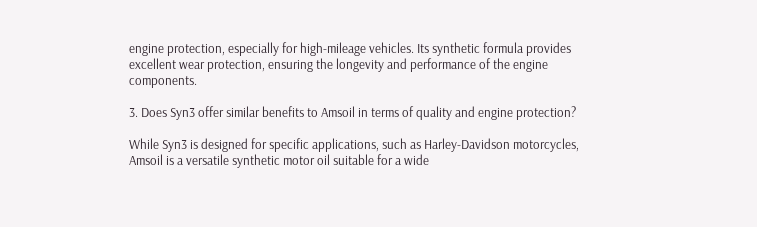engine protection, especially for high-mileage vehicles. Its synthetic formula provides excellent wear protection, ensuring the longevity and performance of the engine components.

3. Does Syn3 offer similar benefits to Amsoil in terms of quality and engine protection?

While Syn3 is designed for specific applications, such as Harley-Davidson motorcycles, Amsoil is a versatile synthetic motor oil suitable for a wide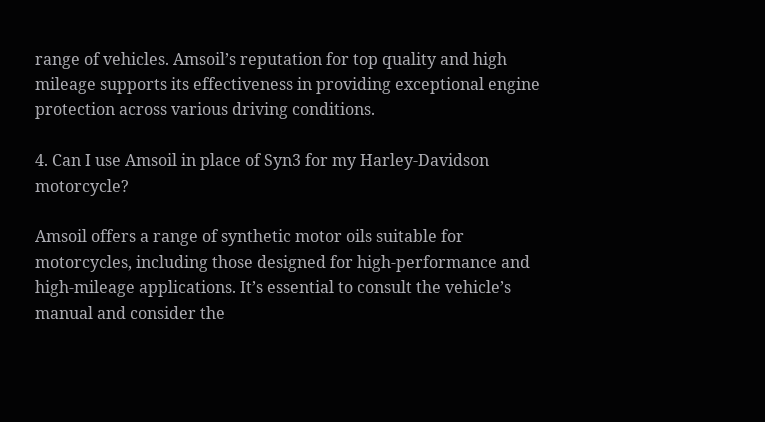range of vehicles. Amsoil’s reputation for top quality and high mileage supports its effectiveness in providing exceptional engine protection across various driving conditions.

4. Can I use Amsoil in place of Syn3 for my Harley-Davidson motorcycle?

Amsoil offers a range of synthetic motor oils suitable for motorcycles, including those designed for high-performance and high-mileage applications. It’s essential to consult the vehicle’s manual and consider the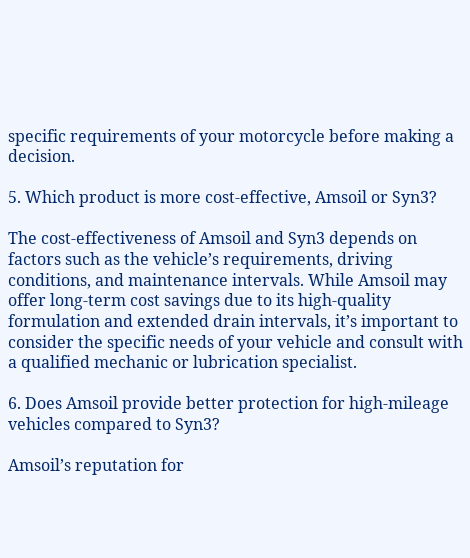specific requirements of your motorcycle before making a decision.

5. Which product is more cost-effective, Amsoil or Syn3?

The cost-effectiveness of Amsoil and Syn3 depends on factors such as the vehicle’s requirements, driving conditions, and maintenance intervals. While Amsoil may offer long-term cost savings due to its high-quality formulation and extended drain intervals, it’s important to consider the specific needs of your vehicle and consult with a qualified mechanic or lubrication specialist.

6. Does Amsoil provide better protection for high-mileage vehicles compared to Syn3?

Amsoil’s reputation for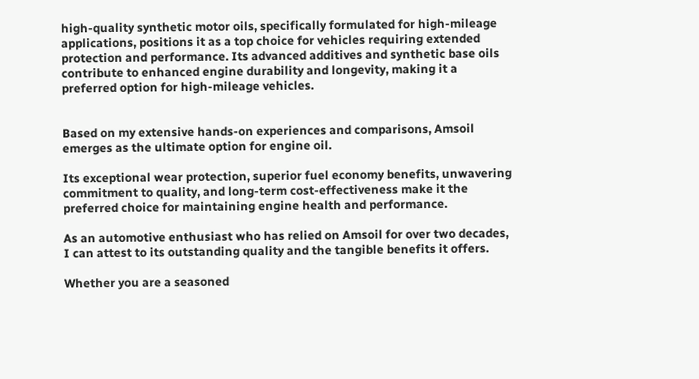high-quality synthetic motor oils, specifically formulated for high-mileage applications, positions it as a top choice for vehicles requiring extended protection and performance. Its advanced additives and synthetic base oils contribute to enhanced engine durability and longevity, making it a preferred option for high-mileage vehicles.


Based on my extensive hands-on experiences and comparisons, Amsoil emerges as the ultimate option for engine oil.

Its exceptional wear protection, superior fuel economy benefits, unwavering commitment to quality, and long-term cost-effectiveness make it the preferred choice for maintaining engine health and performance.

As an automotive enthusiast who has relied on Amsoil for over two decades, I can attest to its outstanding quality and the tangible benefits it offers.

Whether you are a seasoned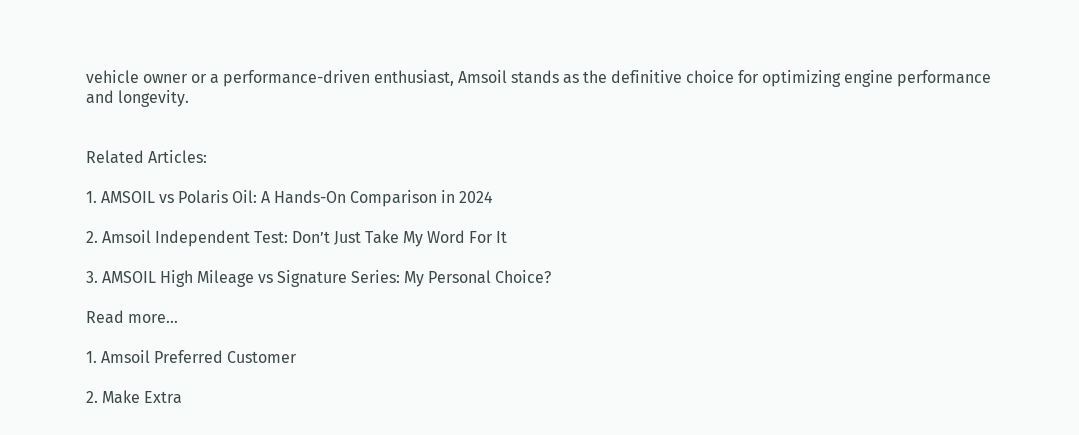vehicle owner or a performance-driven enthusiast, Amsoil stands as the definitive choice for optimizing engine performance and longevity.


Related Articles:

1. AMSOIL vs Polaris Oil: A Hands-On Comparison in 2024

2. Amsoil Independent Test: Don’t Just Take My Word For It

3. AMSOIL High Mileage vs Signature Series: My Personal Choice?

Read more…

1. Amsoil Preferred Customer

2. Make Extra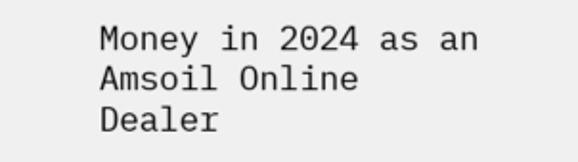Money in 2024 as an Amsoil Online Dealer